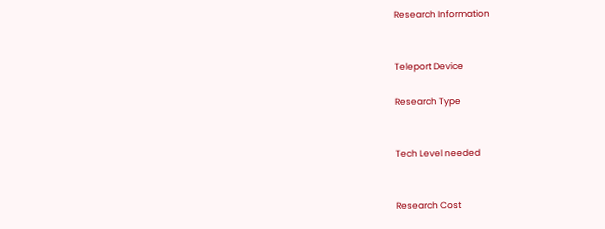Research Information


Teleport Device

Research Type


Tech Level needed


Research Cost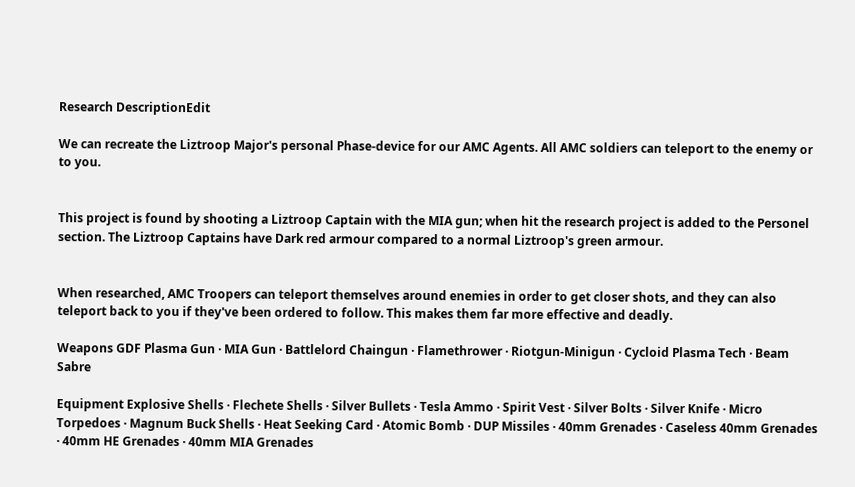Research DescriptionEdit

We can recreate the Liztroop Major's personal Phase-device for our AMC Agents. All AMC soldiers can teleport to the enemy or to you.


This project is found by shooting a Liztroop Captain with the MIA gun; when hit the research project is added to the Personel section. The Liztroop Captains have Dark red armour compared to a normal Liztroop's green armour.


When researched, AMC Troopers can teleport themselves around enemies in order to get closer shots, and they can also teleport back to you if they've been ordered to follow. This makes them far more effective and deadly.

Weapons GDF Plasma Gun · MIA Gun · Battlelord Chaingun · Flamethrower · Riotgun-Minigun · Cycloid Plasma Tech · Beam Sabre

Equipment Explosive Shells · Flechete Shells · Silver Bullets · Tesla Ammo · Spirit Vest · Silver Bolts · Silver Knife · Micro Torpedoes · Magnum Buck Shells · Heat Seeking Card · Atomic Bomb · DUP Missiles · 40mm Grenades · Caseless 40mm Grenades · 40mm HE Grenades · 40mm MIA Grenades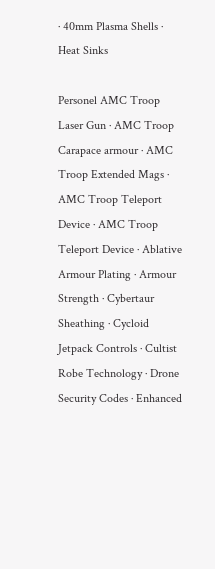· 40mm Plasma Shells · Heat Sinks

Personel AMC Troop Laser Gun · AMC Troop Carapace armour · AMC Troop Extended Mags · AMC Troop Teleport Device · AMC Troop Teleport Device · Ablative Armour Plating · Armour Strength · Cybertaur Sheathing · Cycloid Jetpack Controls · Cultist Robe Technology · Drone Security Codes · Enhanced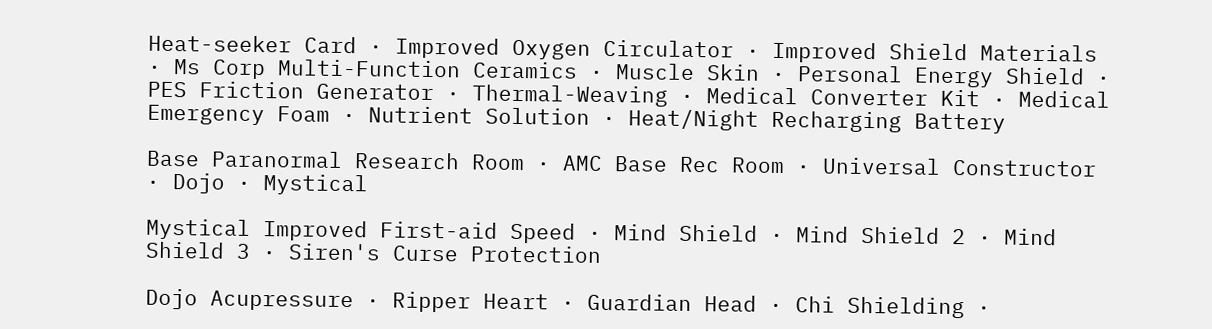Heat-seeker Card · Improved Oxygen Circulator · Improved Shield Materials · Ms Corp Multi-Function Ceramics · Muscle Skin · Personal Energy Shield · PES Friction Generator · Thermal-Weaving · Medical Converter Kit · Medical Emergency Foam · Nutrient Solution · Heat/Night Recharging Battery

Base Paranormal Research Room · AMC Base Rec Room · Universal Constructor · Dojo · Mystical

Mystical Improved First-aid Speed · Mind Shield · Mind Shield 2 · Mind Shield 3 · Siren's Curse Protection

Dojo Acupressure · Ripper Heart · Guardian Head · Chi Shielding ·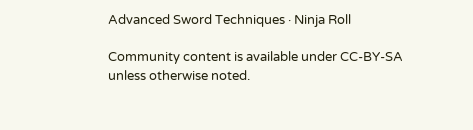Advanced Sword Techniques · Ninja Roll

Community content is available under CC-BY-SA unless otherwise noted.